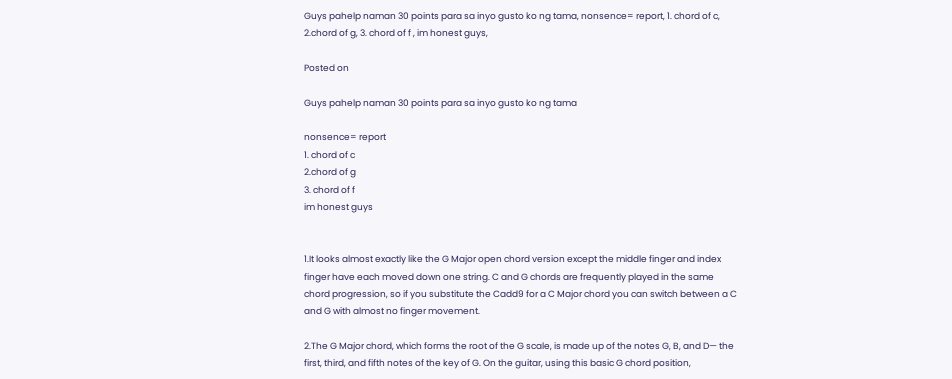Guys pahelp naman 30 points para sa inyo gusto ko ng tama, nonsence= report, 1. chord of c, 2.chord of g, 3. chord of f , im honest guys,

Posted on

Guys pahelp naman 30 points para sa inyo gusto ko ng tama

nonsence= report
1. chord of c
2.chord of g
3. chord of f
im honest guys


1.It looks almost exactly like the G Major open chord version except the middle finger and index finger have each moved down one string. C and G chords are frequently played in the same chord progression, so if you substitute the Cadd9 for a C Major chord you can switch between a C and G with almost no finger movement.

2.The G Major chord, which forms the root of the G scale, is made up of the notes G, B, and D— the first, third, and fifth notes of the key of G. On the guitar, using this basic G chord position,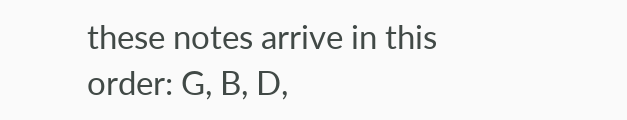these notes arrive in this order: G, B, D,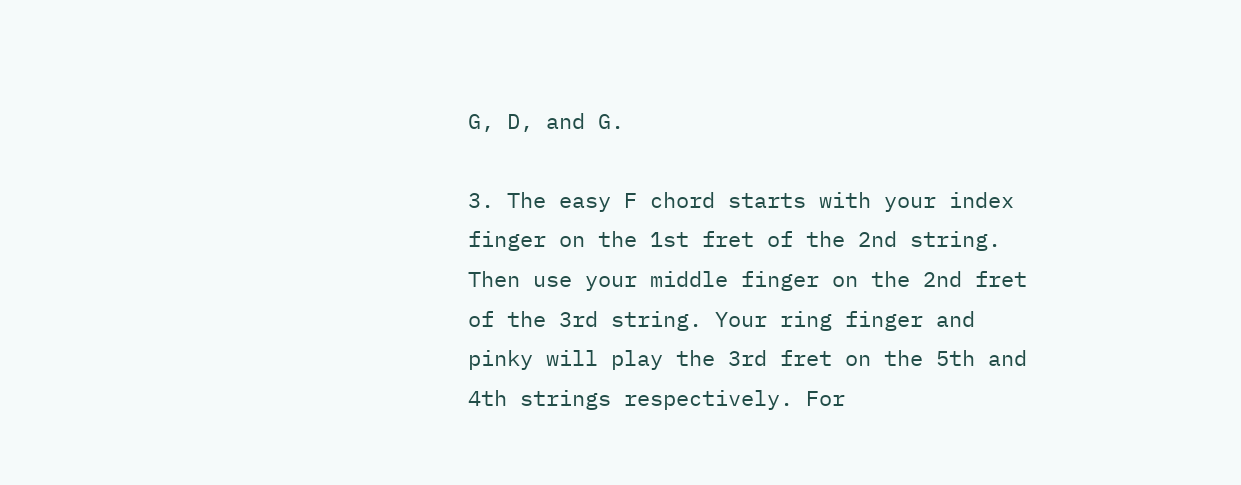G, D, and G.

3. The easy F chord starts with your index finger on the 1st fret of the 2nd string. Then use your middle finger on the 2nd fret of the 3rd string. Your ring finger and pinky will play the 3rd fret on the 5th and 4th strings respectively. For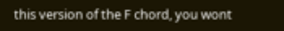this version of the F chord, you wont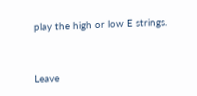play the high or low E strings.



Leave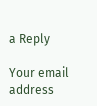a Reply

Your email address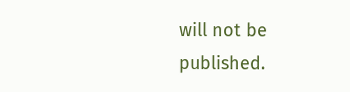will not be published.